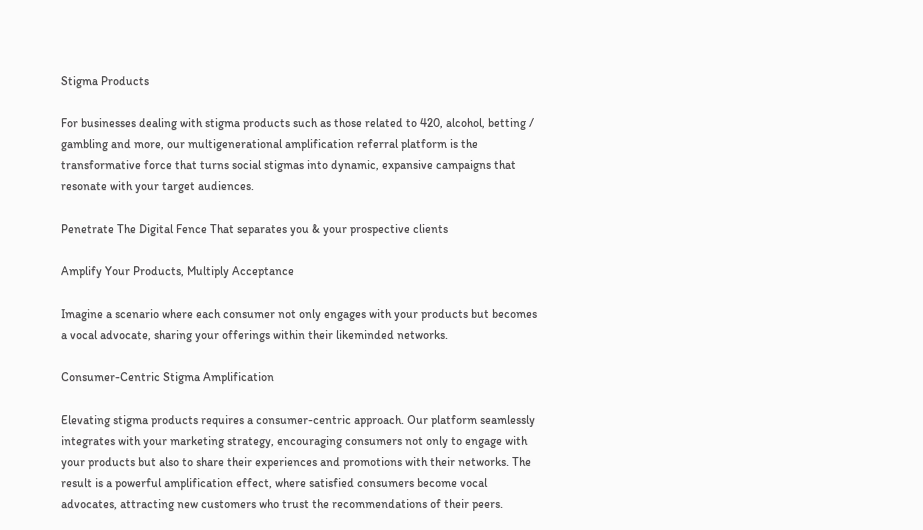Stigma Products

For businesses dealing with stigma products such as those related to 420, alcohol, betting / gambling and more, our multigenerational amplification referral platform is the transformative force that turns social stigmas into dynamic, expansive campaigns that resonate with your target audiences.

Penetrate The Digital Fence That separates you & your prospective clients

Amplify Your Products, Multiply Acceptance

Imagine a scenario where each consumer not only engages with your products but becomes a vocal advocate, sharing your offerings within their likeminded networks.

Consumer-Centric Stigma Amplification

Elevating stigma products requires a consumer-centric approach. Our platform seamlessly integrates with your marketing strategy, encouraging consumers not only to engage with your products but also to share their experiences and promotions with their networks. The result is a powerful amplification effect, where satisfied consumers become vocal advocates, attracting new customers who trust the recommendations of their peers.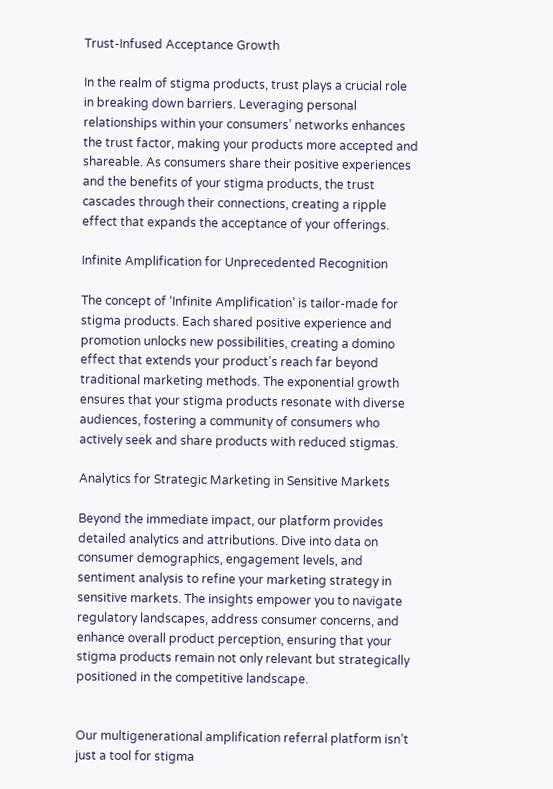Trust-Infused Acceptance Growth

In the realm of stigma products, trust plays a crucial role in breaking down barriers. Leveraging personal relationships within your consumers’ networks enhances the trust factor, making your products more accepted and shareable. As consumers share their positive experiences and the benefits of your stigma products, the trust cascades through their connections, creating a ripple effect that expands the acceptance of your offerings.

Infinite Amplification for Unprecedented Recognition

The concept of ‘Infinite Amplification’ is tailor-made for stigma products. Each shared positive experience and promotion unlocks new possibilities, creating a domino effect that extends your product’s reach far beyond traditional marketing methods. The exponential growth ensures that your stigma products resonate with diverse audiences, fostering a community of consumers who actively seek and share products with reduced stigmas.

Analytics for Strategic Marketing in Sensitive Markets

Beyond the immediate impact, our platform provides detailed analytics and attributions. Dive into data on consumer demographics, engagement levels, and sentiment analysis to refine your marketing strategy in sensitive markets. The insights empower you to navigate regulatory landscapes, address consumer concerns, and enhance overall product perception, ensuring that your stigma products remain not only relevant but strategically positioned in the competitive landscape.


Our multigenerational amplification referral platform isn’t just a tool for stigma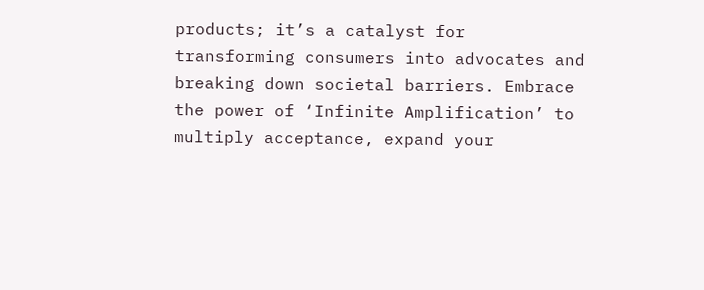products; it’s a catalyst for transforming consumers into advocates and breaking down societal barriers. Embrace the power of ‘Infinite Amplification’ to multiply acceptance, expand your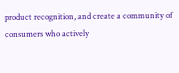product recognition, and create a community of consumers who actively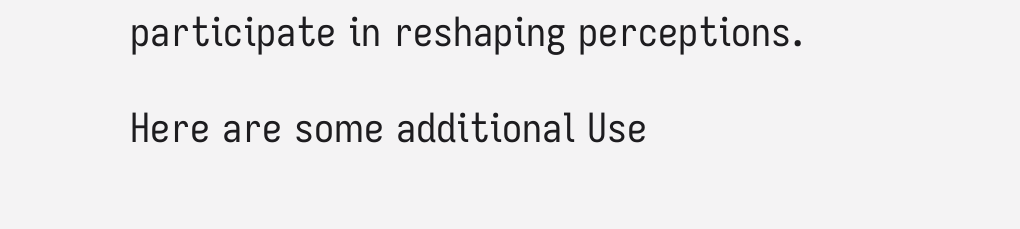participate in reshaping perceptions.

Here are some additional Use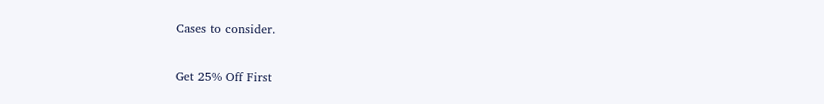Cases to consider.

Get 25% Off First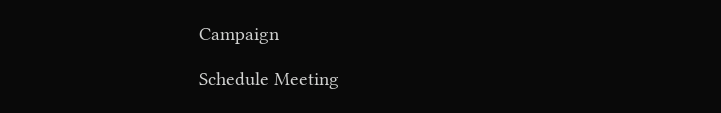Campaign

Schedule Meeting